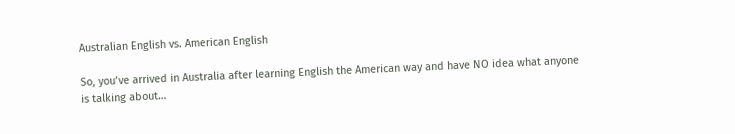Australian English vs. American English

So, you’ve arrived in Australia after learning English the American way and have NO idea what anyone is talking about…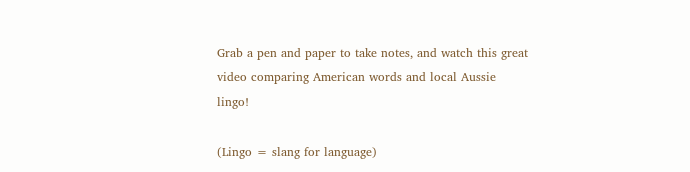Grab a pen and paper to take notes, and watch this great video comparing American words and local Aussie lingo!

(Lingo = slang for language)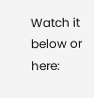Watch it below or here: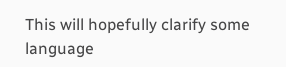This will hopefully clarify some language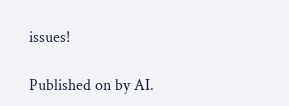issues!

Published on by AI.